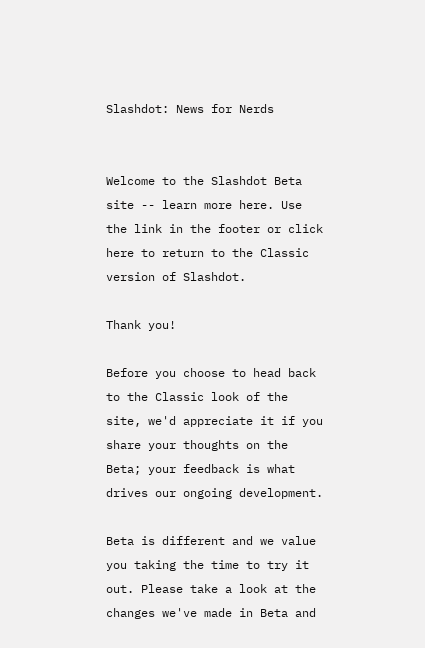Slashdot: News for Nerds


Welcome to the Slashdot Beta site -- learn more here. Use the link in the footer or click here to return to the Classic version of Slashdot.

Thank you!

Before you choose to head back to the Classic look of the site, we'd appreciate it if you share your thoughts on the Beta; your feedback is what drives our ongoing development.

Beta is different and we value you taking the time to try it out. Please take a look at the changes we've made in Beta and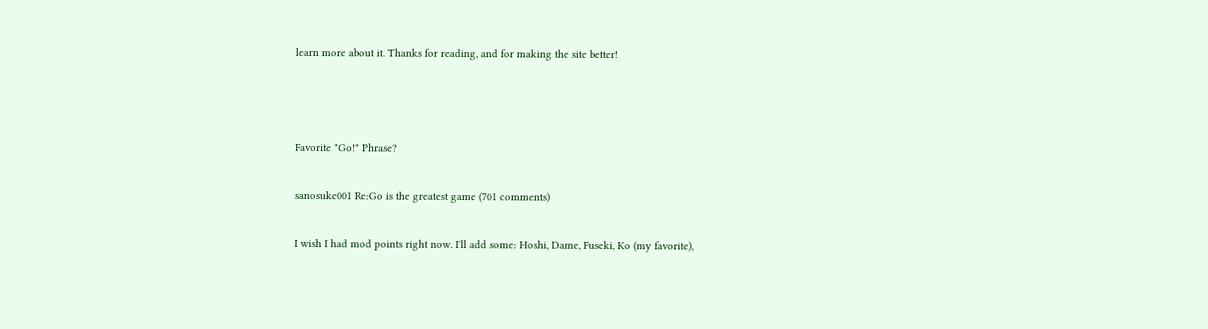learn more about it. Thanks for reading, and for making the site better!



Favorite "Go!" Phrase?

sanosuke001 Re:Go is the greatest game (701 comments)

I wish I had mod points right now. I'll add some: Hoshi, Dame, Fuseki, Ko (my favorite),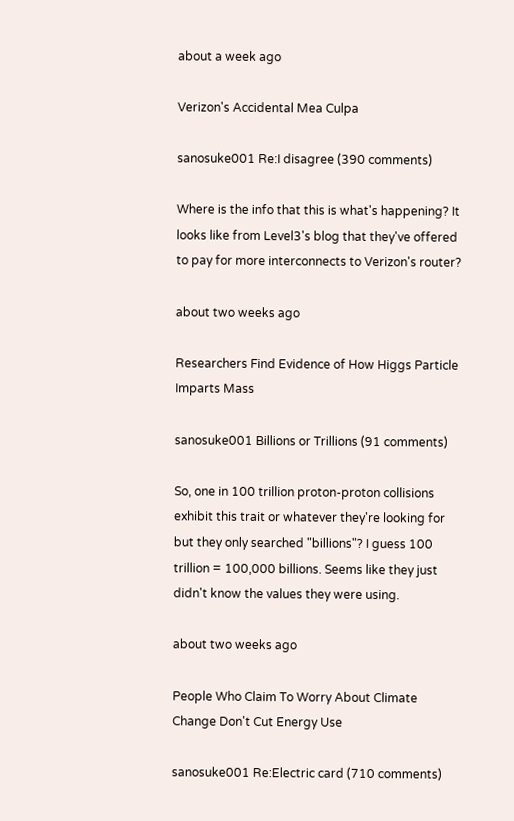about a week ago

Verizon's Accidental Mea Culpa

sanosuke001 Re:I disagree (390 comments)

Where is the info that this is what's happening? It looks like from Level3's blog that they've offered to pay for more interconnects to Verizon's router?

about two weeks ago

Researchers Find Evidence of How Higgs Particle Imparts Mass

sanosuke001 Billions or Trillions (91 comments)

So, one in 100 trillion proton-proton collisions exhibit this trait or whatever they're looking for but they only searched "billions"? I guess 100 trillion = 100,000 billions. Seems like they just didn't know the values they were using.

about two weeks ago

People Who Claim To Worry About Climate Change Don't Cut Energy Use

sanosuke001 Re:Electric card (710 comments)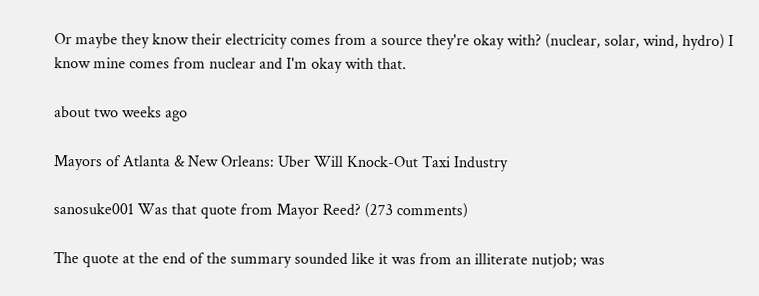Or maybe they know their electricity comes from a source they're okay with? (nuclear, solar, wind, hydro) I know mine comes from nuclear and I'm okay with that.

about two weeks ago

Mayors of Atlanta & New Orleans: Uber Will Knock-Out Taxi Industry

sanosuke001 Was that quote from Mayor Reed? (273 comments)

The quote at the end of the summary sounded like it was from an illiterate nutjob; was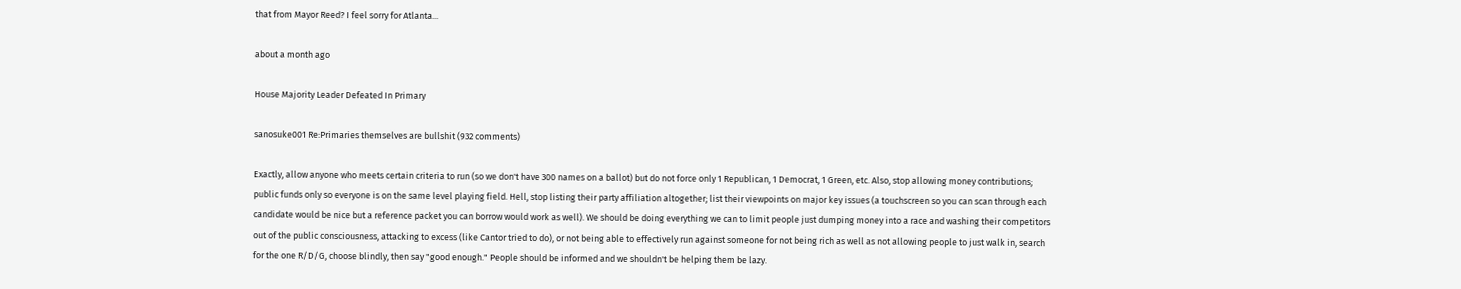that from Mayor Reed? I feel sorry for Atlanta...

about a month ago

House Majority Leader Defeated In Primary

sanosuke001 Re:Primaries themselves are bullshit (932 comments)

Exactly, allow anyone who meets certain criteria to run (so we don't have 300 names on a ballot) but do not force only 1 Republican, 1 Democrat, 1 Green, etc. Also, stop allowing money contributions; public funds only so everyone is on the same level playing field. Hell, stop listing their party affiliation altogether; list their viewpoints on major key issues (a touchscreen so you can scan through each candidate would be nice but a reference packet you can borrow would work as well). We should be doing everything we can to limit people just dumping money into a race and washing their competitors out of the public consciousness, attacking to excess (like Cantor tried to do), or not being able to effectively run against someone for not being rich as well as not allowing people to just walk in, search for the one R/D/G, choose blindly, then say "good enough." People should be informed and we shouldn't be helping them be lazy.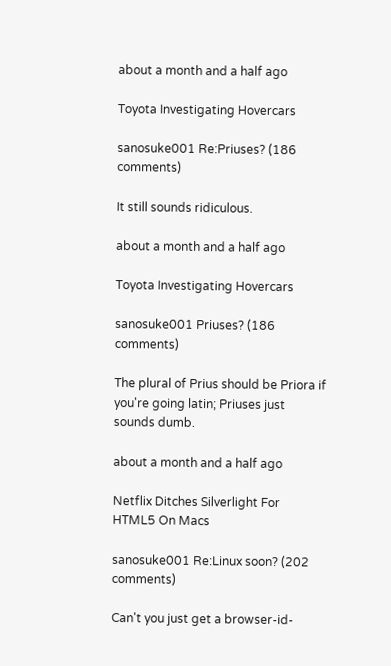about a month and a half ago

Toyota Investigating Hovercars

sanosuke001 Re:Priuses? (186 comments)

It still sounds ridiculous.

about a month and a half ago

Toyota Investigating Hovercars

sanosuke001 Priuses? (186 comments)

The plural of Prius should be Priora if you're going latin; Priuses just sounds dumb.

about a month and a half ago

Netflix Ditches Silverlight For HTML5 On Macs

sanosuke001 Re:Linux soon? (202 comments)

Can't you just get a browser-id-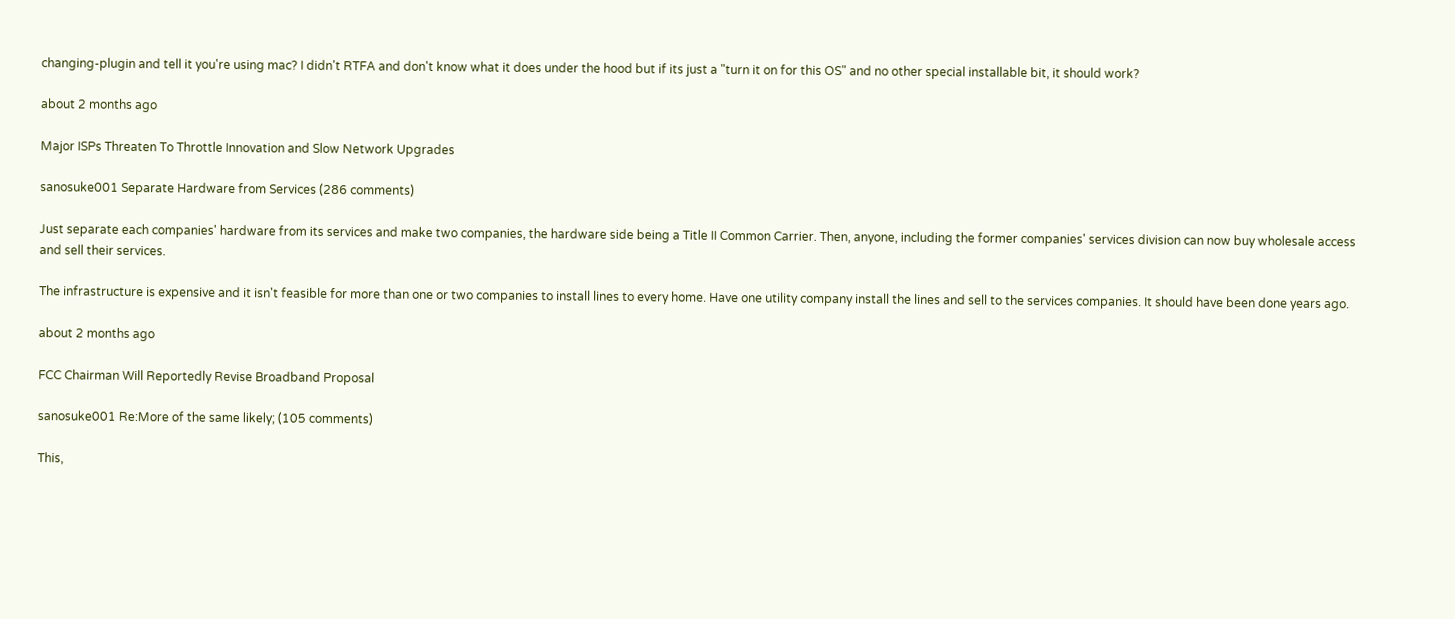changing-plugin and tell it you're using mac? I didn't RTFA and don't know what it does under the hood but if its just a "turn it on for this OS" and no other special installable bit, it should work?

about 2 months ago

Major ISPs Threaten To Throttle Innovation and Slow Network Upgrades

sanosuke001 Separate Hardware from Services (286 comments)

Just separate each companies' hardware from its services and make two companies, the hardware side being a Title II Common Carrier. Then, anyone, including the former companies' services division can now buy wholesale access and sell their services.

The infrastructure is expensive and it isn't feasible for more than one or two companies to install lines to every home. Have one utility company install the lines and sell to the services companies. It should have been done years ago.

about 2 months ago

FCC Chairman Will Reportedly Revise Broadband Proposal

sanosuke001 Re:More of the same likely; (105 comments)

This,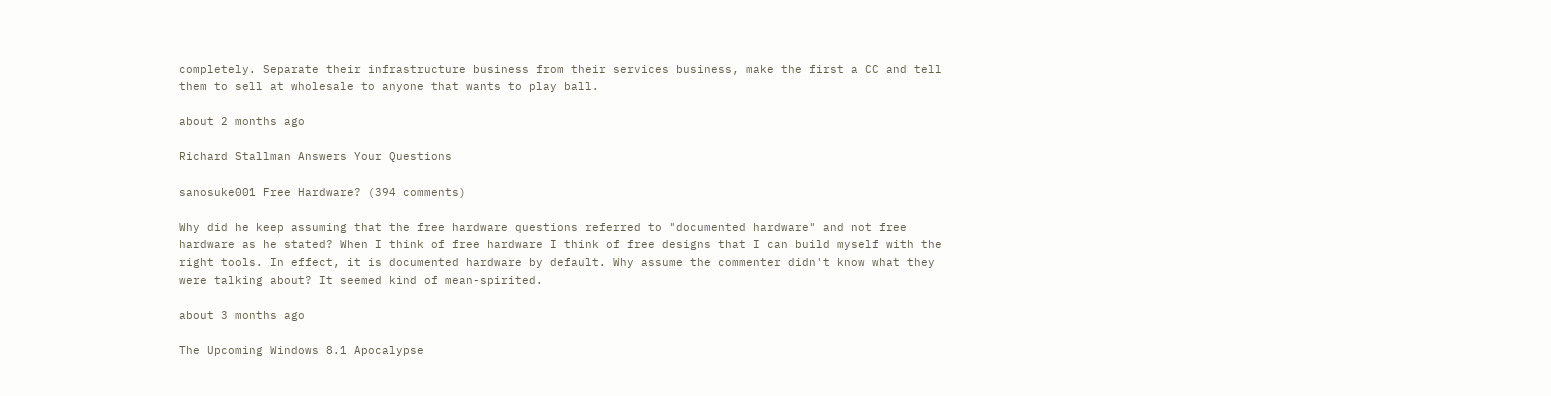completely. Separate their infrastructure business from their services business, make the first a CC and tell them to sell at wholesale to anyone that wants to play ball.

about 2 months ago

Richard Stallman Answers Your Questions

sanosuke001 Free Hardware? (394 comments)

Why did he keep assuming that the free hardware questions referred to "documented hardware" and not free hardware as he stated? When I think of free hardware I think of free designs that I can build myself with the right tools. In effect, it is documented hardware by default. Why assume the commenter didn't know what they were talking about? It seemed kind of mean-spirited.

about 3 months ago

The Upcoming Windows 8.1 Apocalypse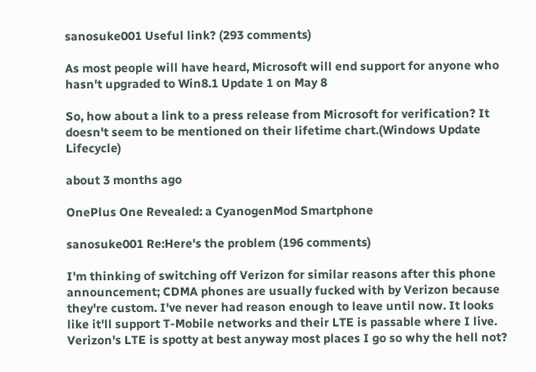sanosuke001 Useful link? (293 comments)

As most people will have heard, Microsoft will end support for anyone who hasn't upgraded to Win8.1 Update 1 on May 8

So, how about a link to a press release from Microsoft for verification? It doesn't seem to be mentioned on their lifetime chart.(Windows Update Lifecycle)

about 3 months ago

OnePlus One Revealed: a CyanogenMod Smartphone

sanosuke001 Re:Here's the problem (196 comments)

I'm thinking of switching off Verizon for similar reasons after this phone announcement; CDMA phones are usually fucked with by Verizon because they're custom. I've never had reason enough to leave until now. It looks like it'll support T-Mobile networks and their LTE is passable where I live. Verizon's LTE is spotty at best anyway most places I go so why the hell not?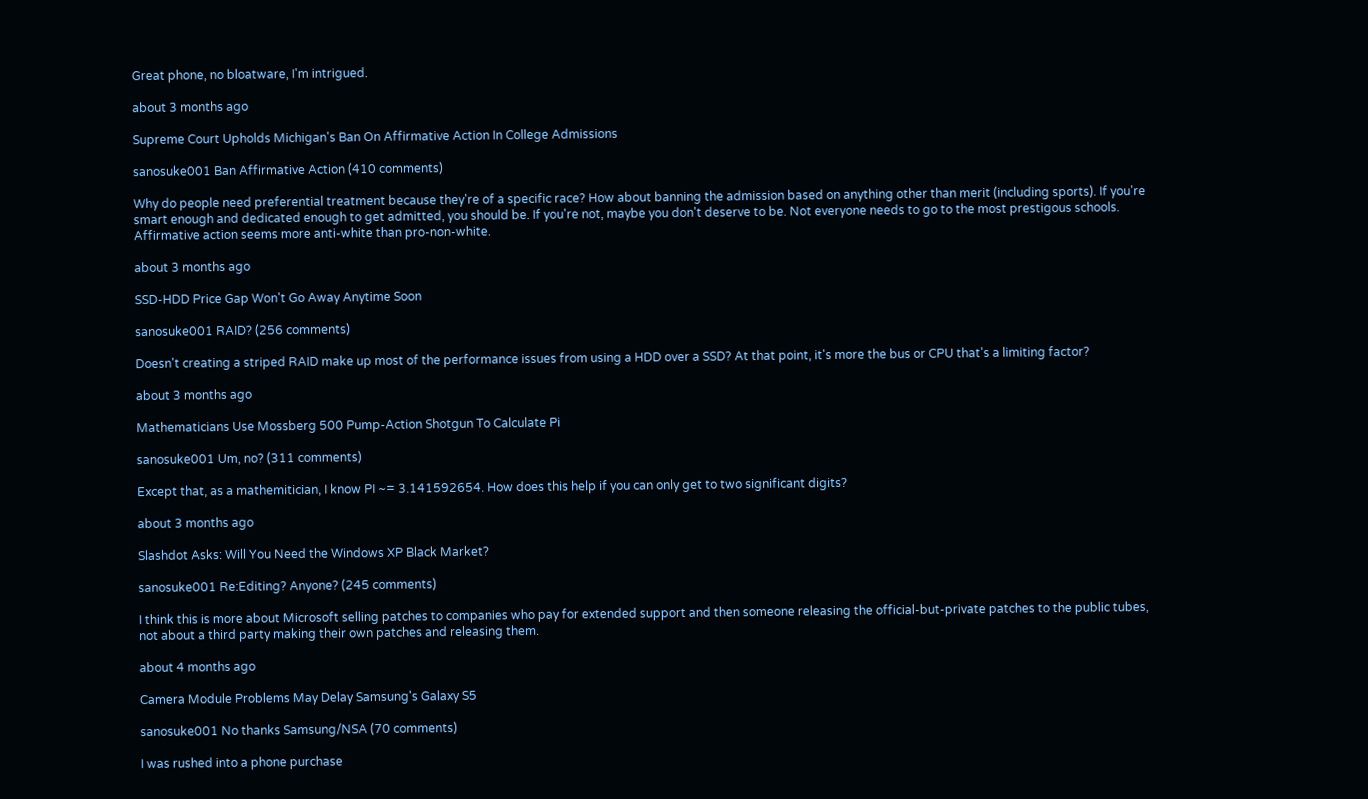Great phone, no bloatware, I'm intrigued.

about 3 months ago

Supreme Court Upholds Michigan's Ban On Affirmative Action In College Admissions

sanosuke001 Ban Affirmative Action (410 comments)

Why do people need preferential treatment because they're of a specific race? How about banning the admission based on anything other than merit (including sports). If you're smart enough and dedicated enough to get admitted, you should be. If you're not, maybe you don't deserve to be. Not everyone needs to go to the most prestigous schools. Affirmative action seems more anti-white than pro-non-white.

about 3 months ago

SSD-HDD Price Gap Won't Go Away Anytime Soon

sanosuke001 RAID? (256 comments)

Doesn't creating a striped RAID make up most of the performance issues from using a HDD over a SSD? At that point, it's more the bus or CPU that's a limiting factor?

about 3 months ago

Mathematicians Use Mossberg 500 Pump-Action Shotgun To Calculate Pi

sanosuke001 Um, no? (311 comments)

Except that, as a mathemitician, I know PI ~= 3.141592654. How does this help if you can only get to two significant digits?

about 3 months ago

Slashdot Asks: Will You Need the Windows XP Black Market?

sanosuke001 Re:Editing? Anyone? (245 comments)

I think this is more about Microsoft selling patches to companies who pay for extended support and then someone releasing the official-but-private patches to the public tubes, not about a third party making their own patches and releasing them.

about 4 months ago

Camera Module Problems May Delay Samsung's Galaxy S5

sanosuke001 No thanks Samsung/NSA (70 comments)

I was rushed into a phone purchase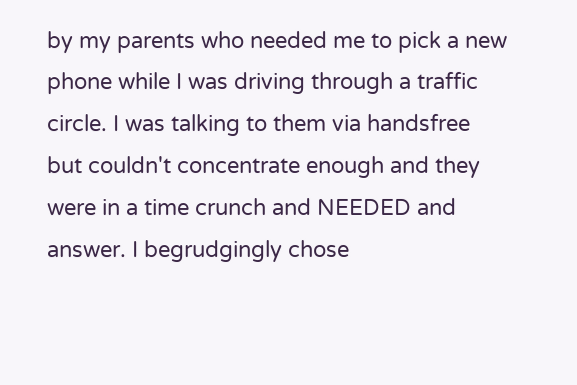by my parents who needed me to pick a new phone while I was driving through a traffic circle. I was talking to them via handsfree but couldn't concentrate enough and they were in a time crunch and NEEDED and answer. I begrudgingly chose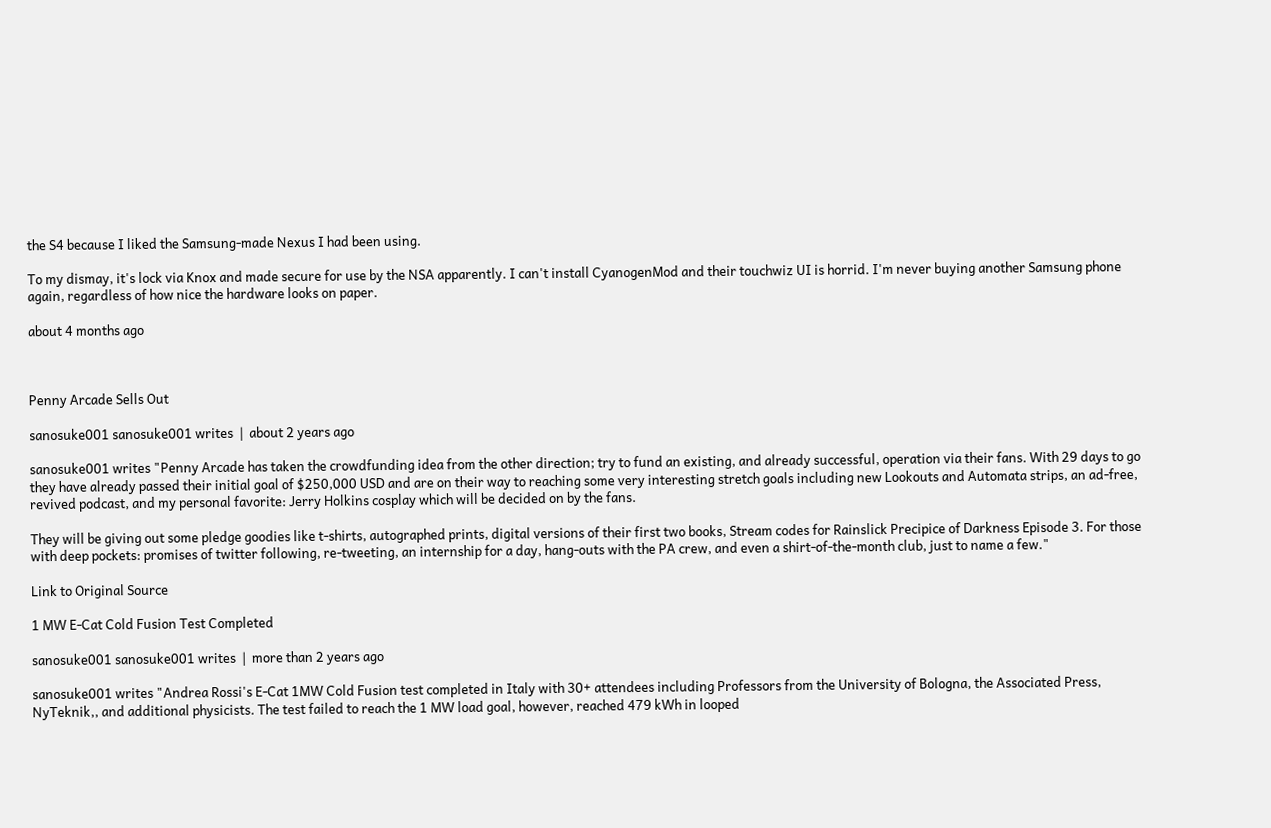the S4 because I liked the Samsung-made Nexus I had been using.

To my dismay, it's lock via Knox and made secure for use by the NSA apparently. I can't install CyanogenMod and their touchwiz UI is horrid. I'm never buying another Samsung phone again, regardless of how nice the hardware looks on paper.

about 4 months ago



Penny Arcade Sells Out

sanosuke001 sanosuke001 writes  |  about 2 years ago

sanosuke001 writes "Penny Arcade has taken the crowdfunding idea from the other direction; try to fund an existing, and already successful, operation via their fans. With 29 days to go they have already passed their initial goal of $250,000 USD and are on their way to reaching some very interesting stretch goals including new Lookouts and Automata strips, an ad-free, revived podcast, and my personal favorite: Jerry Holkins cosplay which will be decided on by the fans.

They will be giving out some pledge goodies like t-shirts, autographed prints, digital versions of their first two books, Stream codes for Rainslick Precipice of Darkness Episode 3. For those with deep pockets: promises of twitter following, re-tweeting, an internship for a day, hang-outs with the PA crew, and even a shirt-of-the-month club, just to name a few."

Link to Original Source

1 MW E-Cat Cold Fusion Test Completed

sanosuke001 sanosuke001 writes  |  more than 2 years ago

sanosuke001 writes "Andrea Rossi's E-Cat 1MW Cold Fusion test completed in Italy with 30+ attendees including Professors from the University of Bologna, the Associated Press, NyTeknik,, and additional physicists. The test failed to reach the 1 MW load goal, however, reached 479 kWh in looped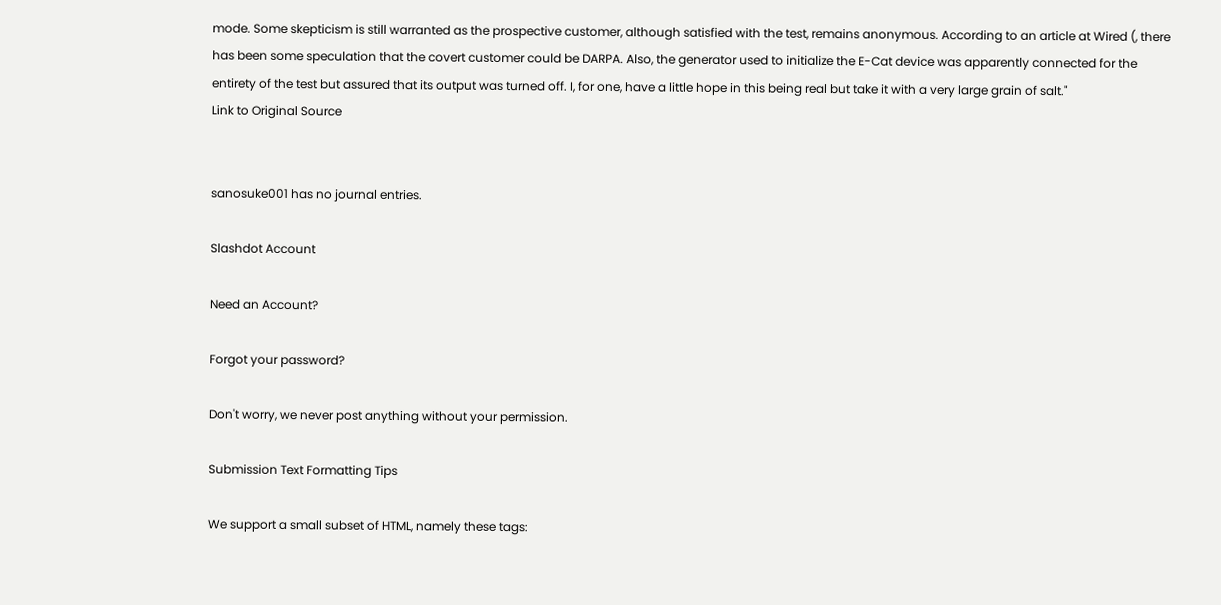mode. Some skepticism is still warranted as the prospective customer, although satisfied with the test, remains anonymous. According to an article at Wired (, there has been some speculation that the covert customer could be DARPA. Also, the generator used to initialize the E-Cat device was apparently connected for the entirety of the test but assured that its output was turned off. I, for one, have a little hope in this being real but take it with a very large grain of salt."
Link to Original Source


sanosuke001 has no journal entries.

Slashdot Account

Need an Account?

Forgot your password?

Don't worry, we never post anything without your permission.

Submission Text Formatting Tips

We support a small subset of HTML, namely these tags: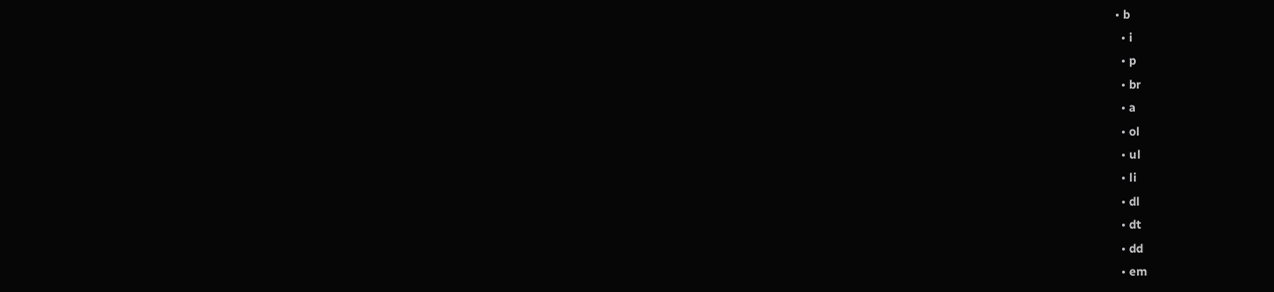• b
  • i
  • p
  • br
  • a
  • ol
  • ul
  • li
  • dl
  • dt
  • dd
  • em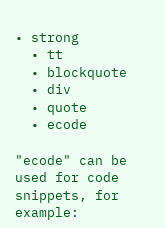• strong
  • tt
  • blockquote
  • div
  • quote
  • ecode

"ecode" can be used for code snippets, for example: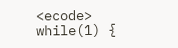<ecode>    while(1) {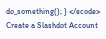do_something(); } </ecode>
Create a Slashdot Account